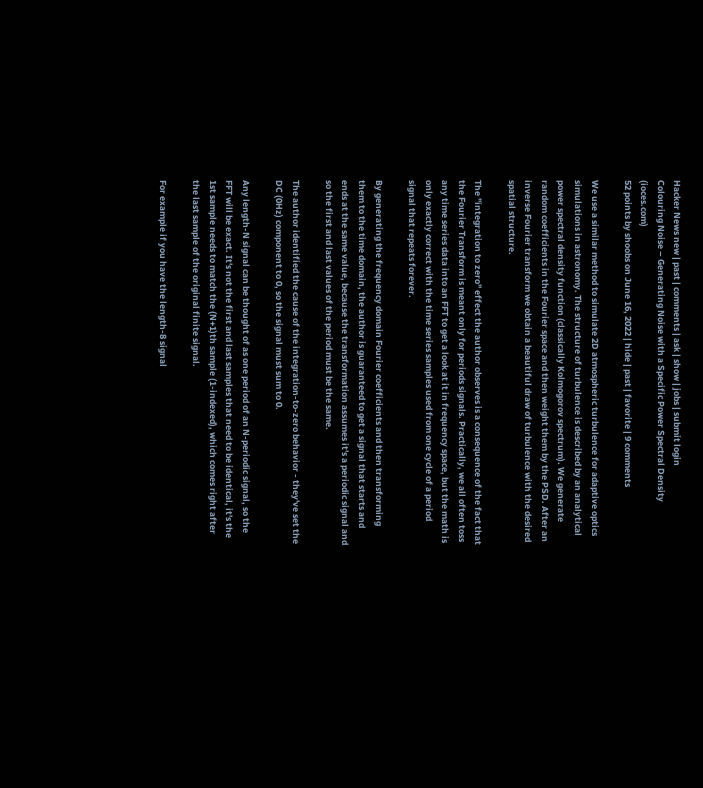Hacker News new | past | comments | ask | show | jobs | submit login
Colouring Noise – Generating Noise with a Specific Power Spectral Density (ioces.com)
52 points by shoobs on June 16, 2022 | hide | past | favorite | 9 comments

We use a similar method to simulate 2D atmospheric turbulence for adaptive optics simulations in astronomy. The structure of turbulence is described by an analytical power spectral density function (classically Kolmogorov spectrum). We generate random coefficients in the Fourier space and then weight them by the PSD. After an inverse Fourier transform we obtain a beautiful draw of turbulence with the desired spatial structure.

The "integration to zero" effect the author observes is a consequence of the fact that the Fourier Transform is meant only for periods signals. Practically, we all often toss any time series data into an FFT to get a look at it in frequency space, but the math is only exactly correct with the time series samples used from one cycle of a period signal that repeats forever.

By generating the frequency domain Fourier coefficients and then transforming them to the time domain, the author is guaranteed to get a signal that starts and ends at the same value, because the transformation assumes it's a periodic signal and so the first and last values of the period must be the same.

The author identified the cause of the integration-to-zero behavior - they've set the DC (0Hz) component to 0, so the signal must sum to 0.

Any length-N signal can be thought of as one period of an N-periodic signal, so the FFT will be exact. It's not the first and last samples that need to be identical, it's the 1st sample needs to match the (N+1)th sample (1-indexed), which comes right after the last sample of the original finite signal.

For example if you have the length-8 signal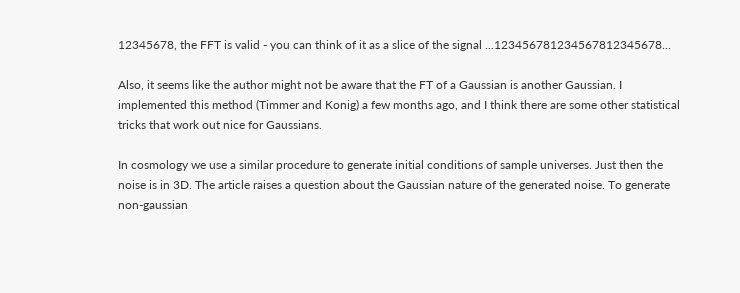12345678, the FFT is valid - you can think of it as a slice of the signal ...123456781234567812345678...

Also, it seems like the author might not be aware that the FT of a Gaussian is another Gaussian. I implemented this method (Timmer and Konig) a few months ago, and I think there are some other statistical tricks that work out nice for Gaussians.

In cosmology we use a similar procedure to generate initial conditions of sample universes. Just then the noise is in 3D. The article raises a question about the Gaussian nature of the generated noise. To generate non-gaussian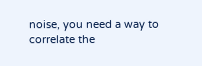noise, you need a way to correlate the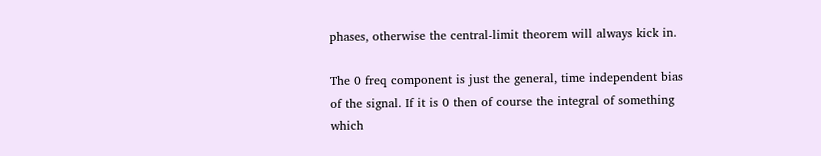phases, otherwise the central-limit theorem will always kick in.

The 0 freq component is just the general, time independent bias of the signal. If it is 0 then of course the integral of something which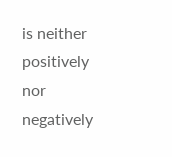is neither positively nor negatively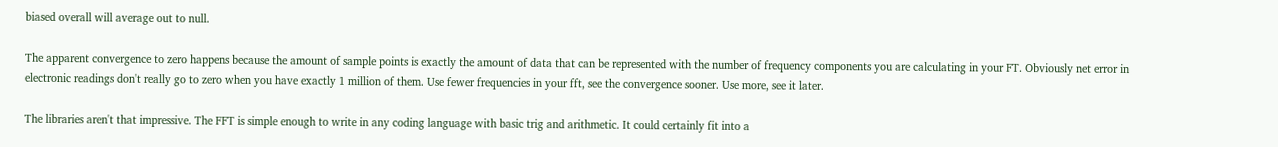biased overall will average out to null.

The apparent convergence to zero happens because the amount of sample points is exactly the amount of data that can be represented with the number of frequency components you are calculating in your FT. Obviously net error in electronic readings don't really go to zero when you have exactly 1 million of them. Use fewer frequencies in your fft, see the convergence sooner. Use more, see it later.

The libraries aren't that impressive. The FFT is simple enough to write in any coding language with basic trig and arithmetic. It could certainly fit into a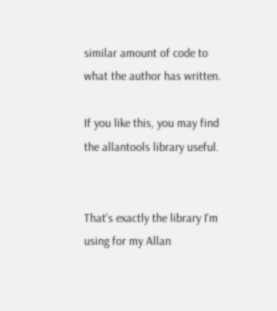similar amount of code to what the author has written.

If you like this, you may find the allantools library useful.


That's exactly the library I'm using for my Allan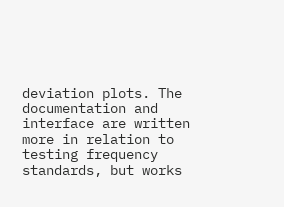deviation plots. The documentation and interface are written more in relation to testing frequency standards, but works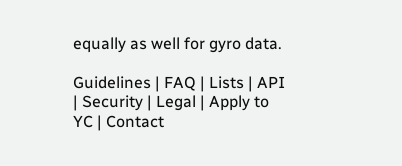equally as well for gyro data.

Guidelines | FAQ | Lists | API | Security | Legal | Apply to YC | Contact